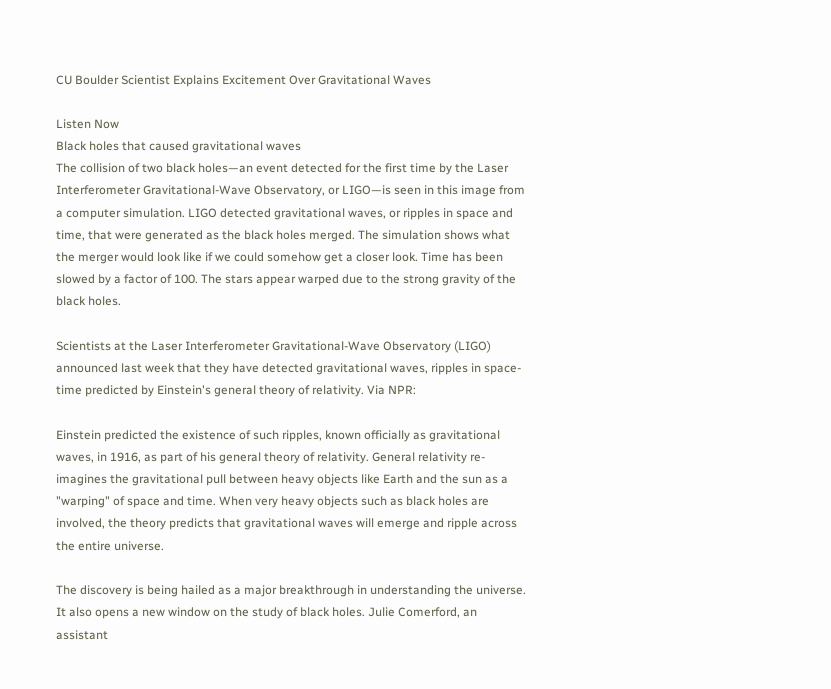CU Boulder Scientist Explains Excitement Over Gravitational Waves

Listen Now
Black holes that caused gravitational waves
The collision of two black holes—an event detected for the first time by the Laser Interferometer Gravitational-Wave Observatory, or LIGO—is seen in this image from a computer simulation. LIGO detected gravitational waves, or ripples in space and time, that were generated as the black holes merged. The simulation shows what the merger would look like if we could somehow get a closer look. Time has been slowed by a factor of 100. The stars appear warped due to the strong gravity of the black holes.

Scientists at the Laser Interferometer Gravitational-Wave Observatory (LIGO) announced last week that they have detected gravitational waves, ripples in space-time predicted by Einstein's general theory of relativity. Via NPR:

Einstein predicted the existence of such ripples, known officially as gravitational waves, in 1916, as part of his general theory of relativity. General relativity re-imagines the gravitational pull between heavy objects like Earth and the sun as a "warping" of space and time. When very heavy objects such as black holes are involved, the theory predicts that gravitational waves will emerge and ripple across the entire universe.

The discovery is being hailed as a major breakthrough in understanding the universe. It also opens a new window on the study of black holes. Julie Comerford, an assistant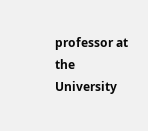professor at the University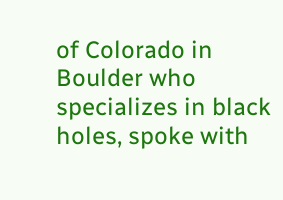of Colorado in Boulder who specializes in black holes, spoke with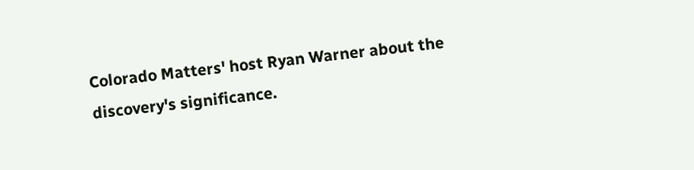Colorado Matters' host Ryan Warner about the discovery's significance.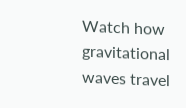Watch how gravitational waves travel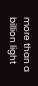more than a billion light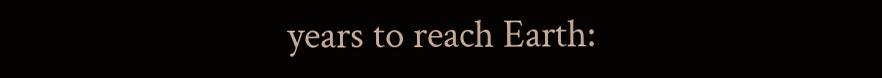years to reach Earth: